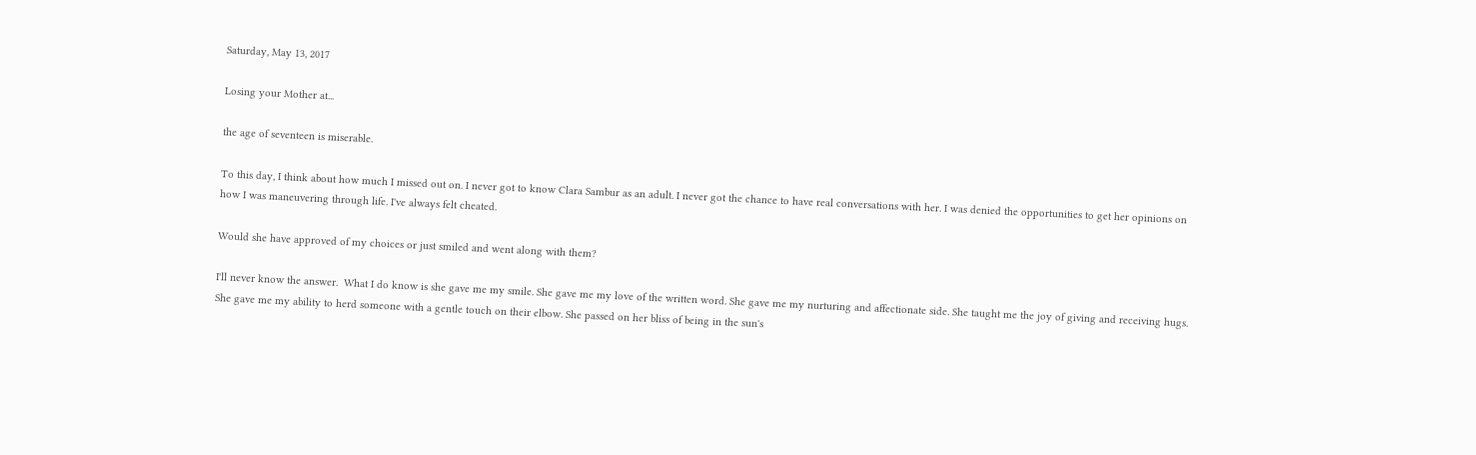Saturday, May 13, 2017

Losing your Mother at...

the age of seventeen is miserable.

To this day, I think about how much I missed out on. I never got to know Clara Sambur as an adult. I never got the chance to have real conversations with her. I was denied the opportunities to get her opinions on how I was maneuvering through life. I've always felt cheated.

Would she have approved of my choices or just smiled and went along with them?

I'll never know the answer.  What I do know is she gave me my smile. She gave me my love of the written word. She gave me my nurturing and affectionate side. She taught me the joy of giving and receiving hugs. She gave me my ability to herd someone with a gentle touch on their elbow. She passed on her bliss of being in the sun's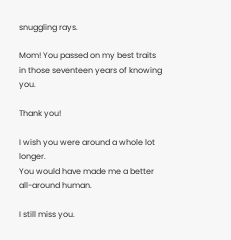snuggling rays.

Mom! You passed on my best traits in those seventeen years of knowing you.

Thank you!

I wish you were around a whole lot longer.
You would have made me a better all-around human.

I still miss you.